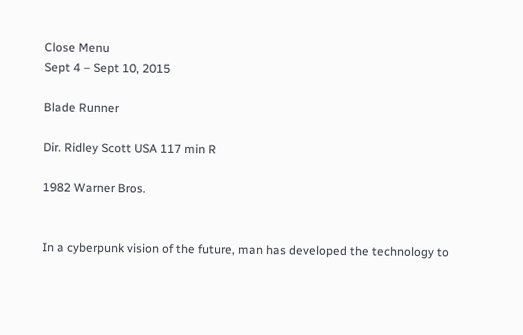Close Menu
Sept 4 – Sept 10, 2015

Blade Runner

Dir. Ridley Scott USA 117 min R

1982 Warner Bros.


In a cyberpunk vision of the future, man has developed the technology to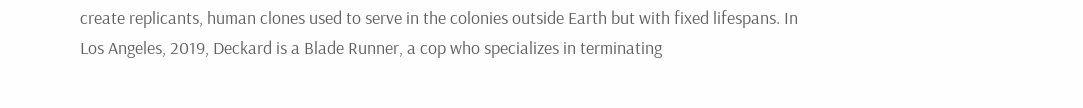create replicants, human clones used to serve in the colonies outside Earth but with fixed lifespans. In Los Angeles, 2019, Deckard is a Blade Runner, a cop who specializes in terminating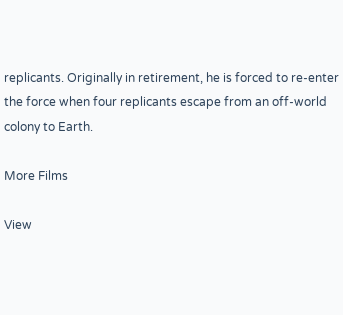replicants. Originally in retirement, he is forced to re-enter the force when four replicants escape from an off-world colony to Earth.

More Films

View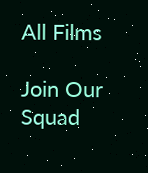All Films

Join Our Squad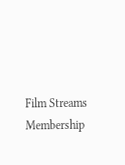Film Streams Membership